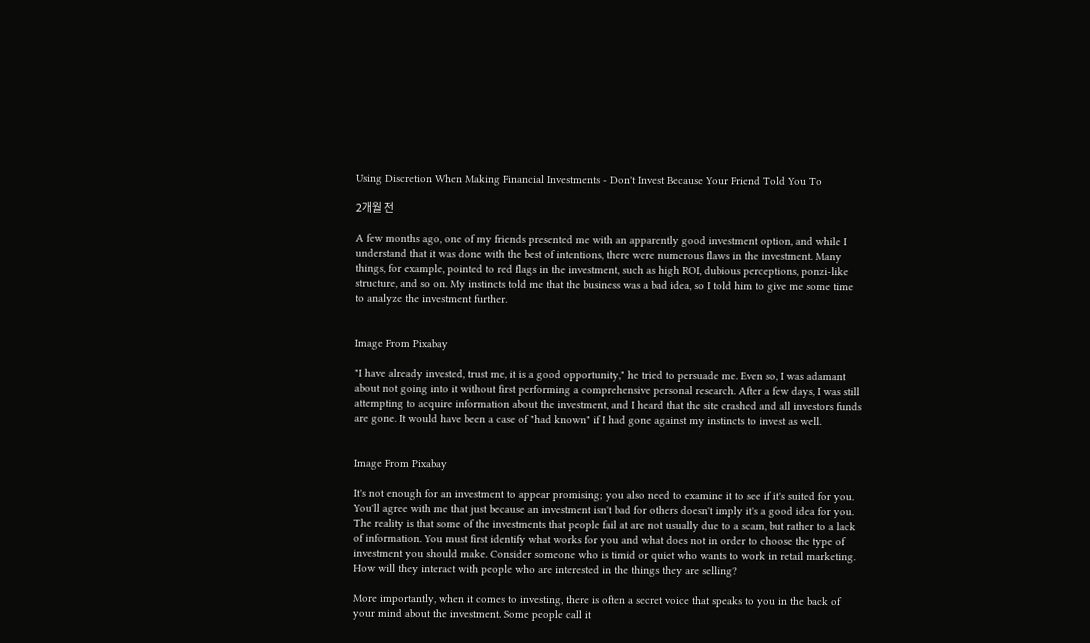Using Discretion When Making Financial Investments - Don't Invest Because Your Friend Told You To

2개월 전

A few months ago, one of my friends presented me with an apparently good investment option, and while I understand that it was done with the best of intentions, there were numerous flaws in the investment. Many things, for example, pointed to red flags in the investment, such as high ROI, dubious perceptions, ponzi-like structure, and so on. My instincts told me that the business was a bad idea, so I told him to give me some time to analyze the investment further.


Image From Pixabay

"I have already invested, trust me, it is a good opportunity," he tried to persuade me. Even so, I was adamant about not going into it without first performing a comprehensive personal research. After a few days, I was still attempting to acquire information about the investment, and I heard that the site crashed and all investors funds are gone. It would have been a case of "had known" if I had gone against my instincts to invest as well.


Image From Pixabay

It's not enough for an investment to appear promising; you also need to examine it to see if it's suited for you. You'll agree with me that just because an investment isn't bad for others doesn't imply it's a good idea for you. The reality is that some of the investments that people fail at are not usually due to a scam, but rather to a lack of information. You must first identify what works for you and what does not in order to choose the type of investment you should make. Consider someone who is timid or quiet who wants to work in retail marketing. How will they interact with people who are interested in the things they are selling?

More importantly, when it comes to investing, there is often a secret voice that speaks to you in the back of your mind about the investment. Some people call it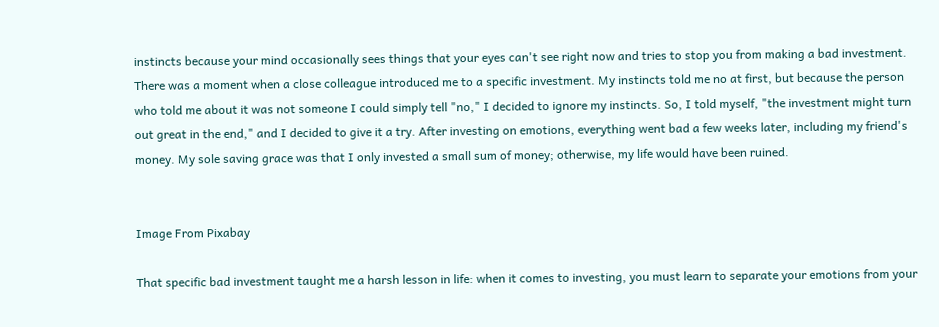instincts because your mind occasionally sees things that your eyes can't see right now and tries to stop you from making a bad investment. There was a moment when a close colleague introduced me to a specific investment. My instincts told me no at first, but because the person who told me about it was not someone I could simply tell "no," I decided to ignore my instincts. So, I told myself, "the investment might turn out great in the end," and I decided to give it a try. After investing on emotions, everything went bad a few weeks later, including my friend's money. My sole saving grace was that I only invested a small sum of money; otherwise, my life would have been ruined.


Image From Pixabay

That specific bad investment taught me a harsh lesson in life: when it comes to investing, you must learn to separate your emotions from your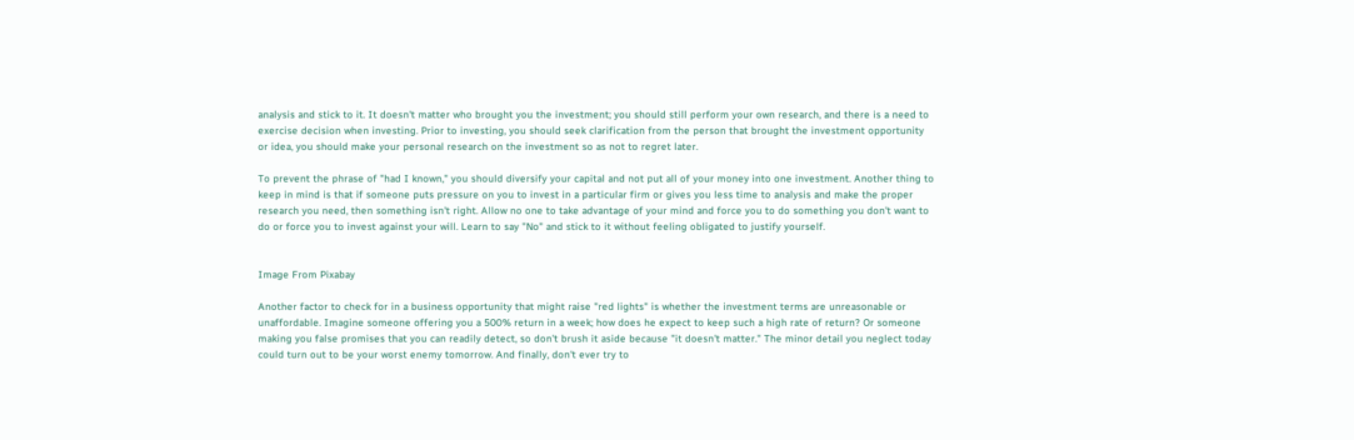analysis and stick to it. It doesn't matter who brought you the investment; you should still perform your own research, and there is a need to exercise decision when investing. Prior to investing, you should seek clarification from the person that brought the investment opportunity or idea, you should make your personal research on the investment so as not to regret later.

To prevent the phrase of "had I known," you should diversify your capital and not put all of your money into one investment. Another thing to keep in mind is that if someone puts pressure on you to invest in a particular firm or gives you less time to analysis and make the proper research you need, then something isn't right. Allow no one to take advantage of your mind and force you to do something you don't want to do or force you to invest against your will. Learn to say "No" and stick to it without feeling obligated to justify yourself.


Image From Pixabay

Another factor to check for in a business opportunity that might raise "red lights" is whether the investment terms are unreasonable or unaffordable. Imagine someone offering you a 500% return in a week; how does he expect to keep such a high rate of return? Or someone making you false promises that you can readily detect, so don't brush it aside because "it doesn't matter." The minor detail you neglect today could turn out to be your worst enemy tomorrow. And finally, don't ever try to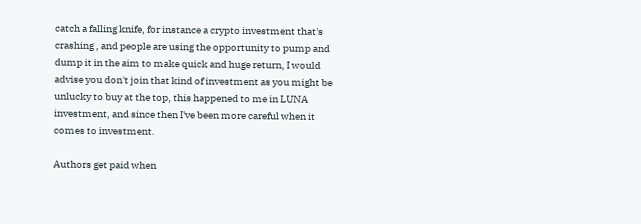catch a falling knife, for instance a crypto investment that's crashing , and people are using the opportunity to pump and dump it in the aim to make quick and huge return, I would advise you don't join that kind of investment as you might be unlucky to buy at the top, this happened to me in LUNA investment, and since then I've been more careful when it comes to investment.

Authors get paid when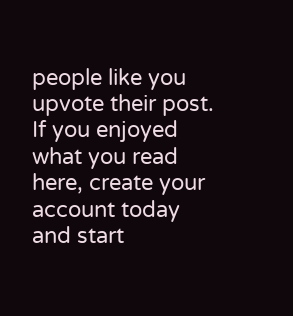people like you upvote their post.
If you enjoyed what you read here, create your account today and start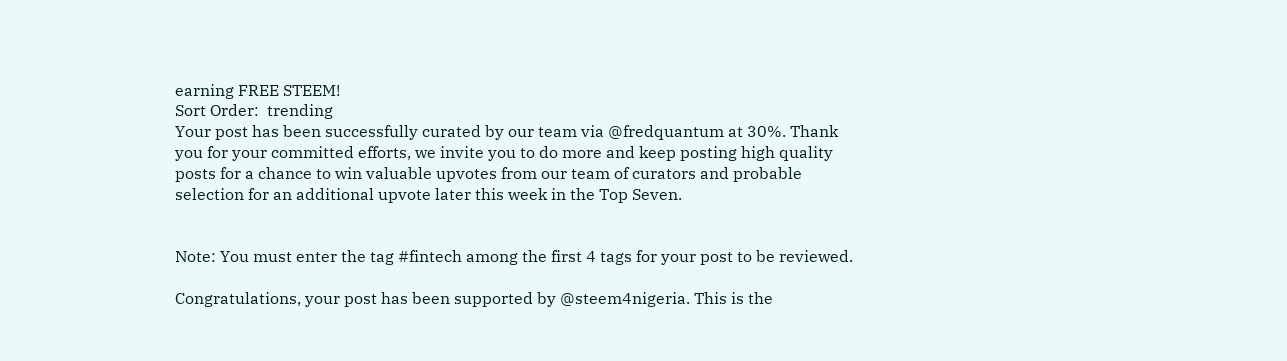earning FREE STEEM!
Sort Order:  trending
Your post has been successfully curated by our team via @fredquantum at 30%. Thank you for your committed efforts, we invite you to do more and keep posting high quality posts for a chance to win valuable upvotes from our team of curators and probable selection for an additional upvote later this week in the Top Seven.


Note: You must enter the tag #fintech among the first 4 tags for your post to be reviewed.

Congratulations, your post has been supported by @steem4nigeria. This is the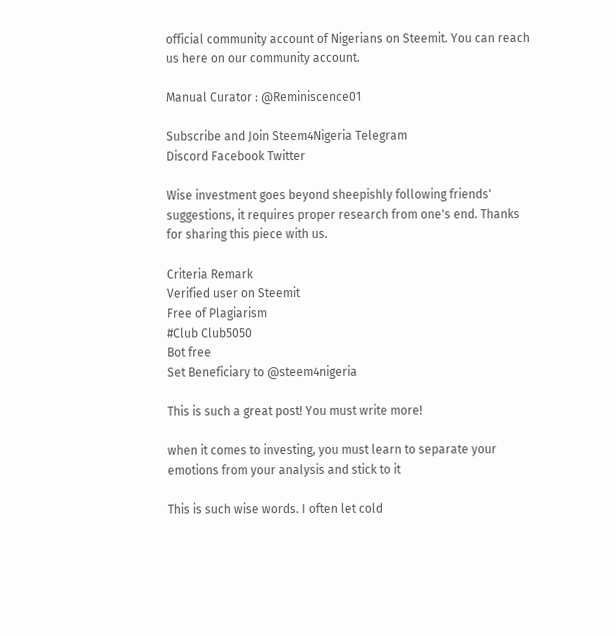official community account of Nigerians on Steemit. You can reach us here on our community account.

Manual Curator : @Reminiscence01

Subscribe and Join Steem4Nigeria Telegram
Discord Facebook Twitter

Wise investment goes beyond sheepishly following friends' suggestions, it requires proper research from one's end. Thanks for sharing this piece with us.

Criteria Remark
Verified user on Steemit
Free of Plagiarism
#Club Club5050
Bot free
Set Beneficiary to @steem4nigeria

This is such a great post! You must write more!

when it comes to investing, you must learn to separate your emotions from your analysis and stick to it

This is such wise words. I often let cold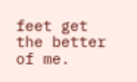feet get the better of me.